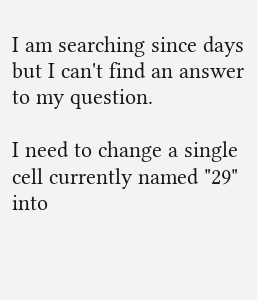I am searching since days but I can't find an answer to my question.

I need to change a single cell currently named "29" into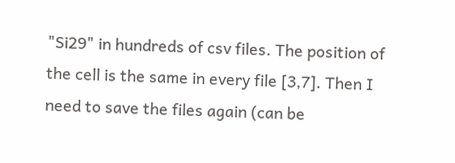"Si29" in hundreds of csv files. The position of the cell is the same in every file [3,7]. Then I need to save the files again (can be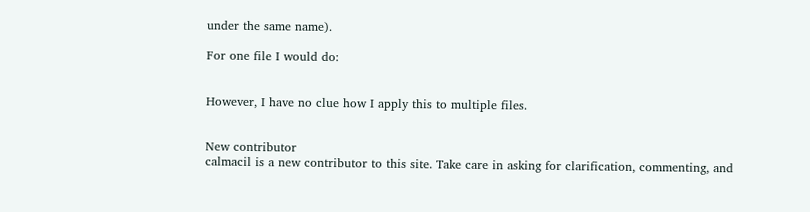under the same name).

For one file I would do:


However, I have no clue how I apply this to multiple files.


New contributor
calmacil is a new contributor to this site. Take care in asking for clarification, commenting, and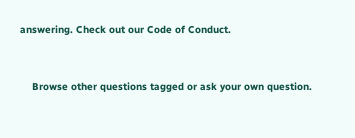answering. Check out our Code of Conduct.


    Browse other questions tagged or ask your own question.